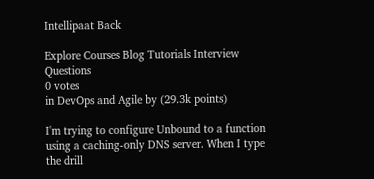Intellipaat Back

Explore Courses Blog Tutorials Interview Questions
0 votes
in DevOps and Agile by (29.3k points)

I'm trying to configure Unbound to a function using a caching-only DNS server. When I type the drill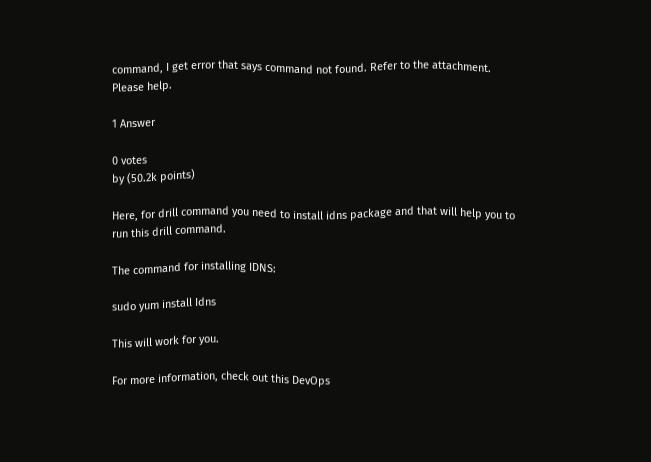command, I get error that says command not found. Refer to the attachment. Please help.

1 Answer

0 votes
by (50.2k points)

Here, for drill command you need to install idns package and that will help you to run this drill command.

The command for installing IDNS:

sudo yum install Idns

This will work for you.

For more information, check out this DevOps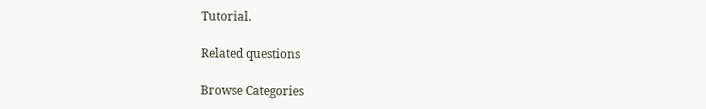Tutorial.

Related questions

Browse Categories